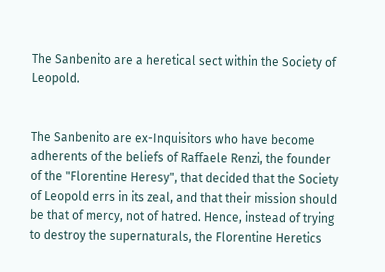The Sanbenito are a heretical sect within the Society of Leopold.


The Sanbenito are ex-Inquisitors who have become adherents of the beliefs of Raffaele Renzi, the founder of the "Florentine Heresy", that decided that the Society of Leopold errs in its zeal, and that their mission should be that of mercy, not of hatred. Hence, instead of trying to destroy the supernaturals, the Florentine Heretics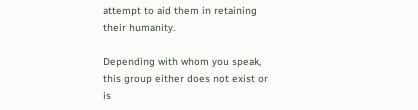attempt to aid them in retaining their humanity.

Depending with whom you speak, this group either does not exist or is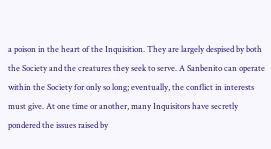a poison in the heart of the Inquisition. They are largely despised by both the Society and the creatures they seek to serve. A Sanbenito can operate within the Society for only so long; eventually, the conflict in interests must give. At one time or another, many Inquisitors have secretly pondered the issues raised by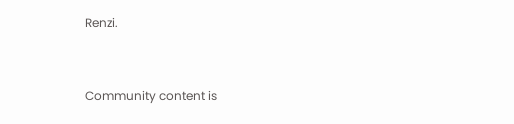Renzi.


Community content is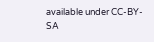available under CC-BY-SA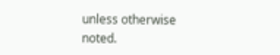unless otherwise noted.